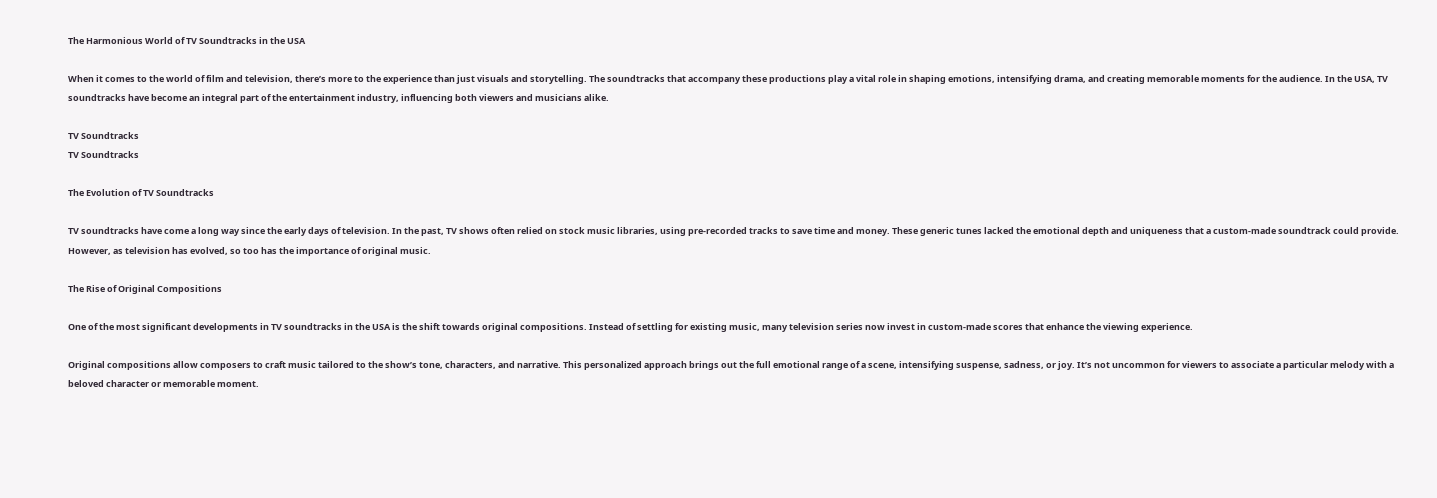The Harmonious World of TV Soundtracks in the USA

When it comes to the world of film and television, there’s more to the experience than just visuals and storytelling. The soundtracks that accompany these productions play a vital role in shaping emotions, intensifying drama, and creating memorable moments for the audience. In the USA, TV soundtracks have become an integral part of the entertainment industry, influencing both viewers and musicians alike.

TV Soundtracks
TV Soundtracks

The Evolution of TV Soundtracks

TV soundtracks have come a long way since the early days of television. In the past, TV shows often relied on stock music libraries, using pre-recorded tracks to save time and money. These generic tunes lacked the emotional depth and uniqueness that a custom-made soundtrack could provide. However, as television has evolved, so too has the importance of original music.

The Rise of Original Compositions

One of the most significant developments in TV soundtracks in the USA is the shift towards original compositions. Instead of settling for existing music, many television series now invest in custom-made scores that enhance the viewing experience.

Original compositions allow composers to craft music tailored to the show’s tone, characters, and narrative. This personalized approach brings out the full emotional range of a scene, intensifying suspense, sadness, or joy. It’s not uncommon for viewers to associate a particular melody with a beloved character or memorable moment.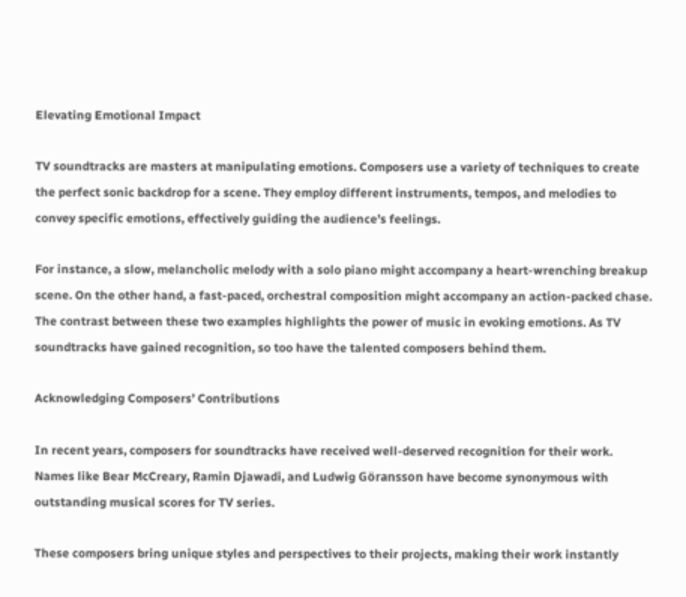Elevating Emotional Impact

TV soundtracks are masters at manipulating emotions. Composers use a variety of techniques to create the perfect sonic backdrop for a scene. They employ different instruments, tempos, and melodies to convey specific emotions, effectively guiding the audience’s feelings.

For instance, a slow, melancholic melody with a solo piano might accompany a heart-wrenching breakup scene. On the other hand, a fast-paced, orchestral composition might accompany an action-packed chase. The contrast between these two examples highlights the power of music in evoking emotions. As TV soundtracks have gained recognition, so too have the talented composers behind them.

Acknowledging Composers’ Contributions

In recent years, composers for soundtracks have received well-deserved recognition for their work. Names like Bear McCreary, Ramin Djawadi, and Ludwig Göransson have become synonymous with outstanding musical scores for TV series.

These composers bring unique styles and perspectives to their projects, making their work instantly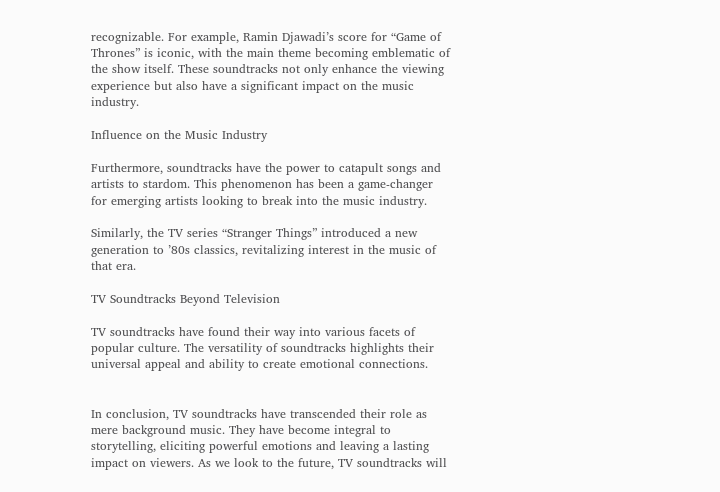recognizable. For example, Ramin Djawadi’s score for “Game of Thrones” is iconic, with the main theme becoming emblematic of the show itself. These soundtracks not only enhance the viewing experience but also have a significant impact on the music industry.

Influence on the Music Industry

Furthermore, soundtracks have the power to catapult songs and artists to stardom. This phenomenon has been a game-changer for emerging artists looking to break into the music industry.

Similarly, the TV series “Stranger Things” introduced a new generation to ’80s classics, revitalizing interest in the music of that era.

TV Soundtracks Beyond Television

TV soundtracks have found their way into various facets of popular culture. The versatility of soundtracks highlights their universal appeal and ability to create emotional connections.


In conclusion, TV soundtracks have transcended their role as mere background music. They have become integral to storytelling, eliciting powerful emotions and leaving a lasting impact on viewers. As we look to the future, TV soundtracks will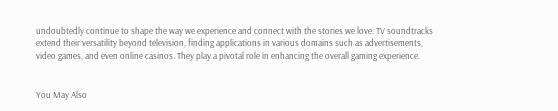undoubtedly continue to shape the way we experience and connect with the stories we love. TV soundtracks extend their versatility beyond television, finding applications in various domains such as advertisements, video games, and even online casinos. They play a pivotal role in enhancing the overall gaming experience.


You May Also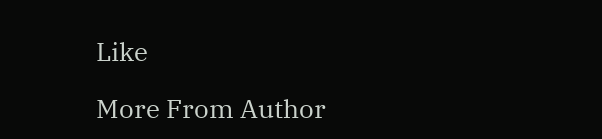Like

More From Author